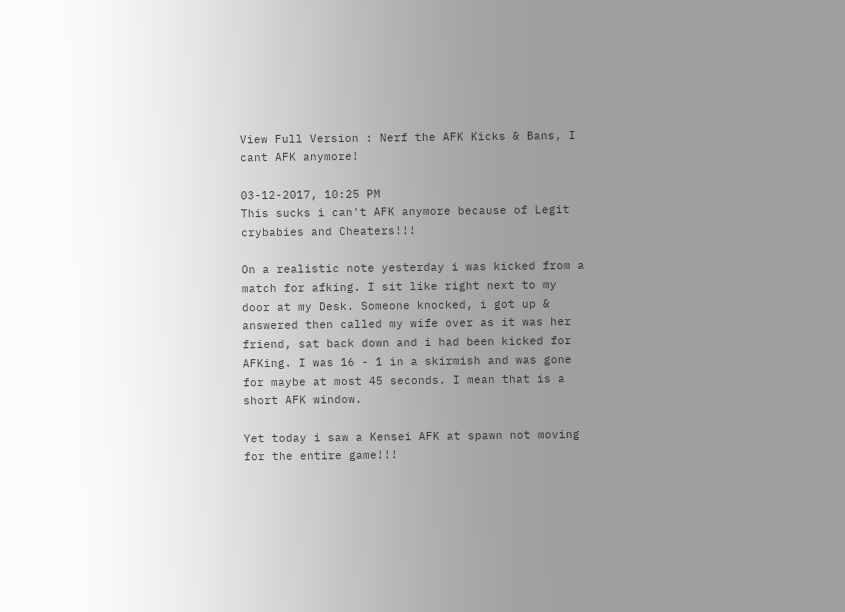View Full Version : Nerf the AFK Kicks & Bans, I cant AFK anymore!

03-12-2017, 10:25 PM
This sucks i can't AFK anymore because of Legit crybabies and Cheaters!!!

On a realistic note yesterday i was kicked from a match for afking. I sit like right next to my door at my Desk. Someone knocked, i got up & answered then called my wife over as it was her friend, sat back down and i had been kicked for AFKing. I was 16 - 1 in a skirmish and was gone for maybe at most 45 seconds. I mean that is a short AFK window.

Yet today i saw a Kensei AFK at spawn not moving for the entire game!!!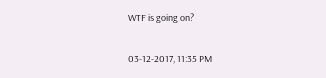WTF is going on?

03-12-2017, 11:35 PM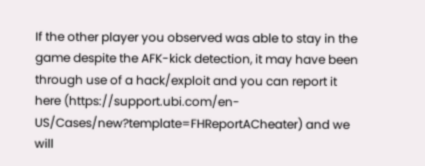If the other player you observed was able to stay in the game despite the AFK-kick detection, it may have been through use of a hack/exploit and you can report it here (https://support.ubi.com/en-US/Cases/new?template=FHReportACheater) and we will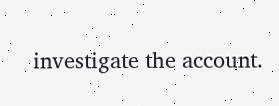investigate the account.